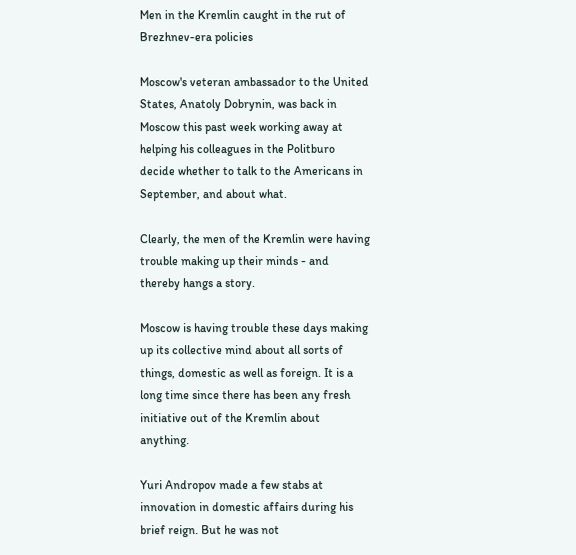Men in the Kremlin caught in the rut of Brezhnev-era policies

Moscow's veteran ambassador to the United States, Anatoly Dobrynin, was back in Moscow this past week working away at helping his colleagues in the Politburo decide whether to talk to the Americans in September, and about what.

Clearly, the men of the Kremlin were having trouble making up their minds - and thereby hangs a story.

Moscow is having trouble these days making up its collective mind about all sorts of things, domestic as well as foreign. It is a long time since there has been any fresh initiative out of the Kremlin about anything.

Yuri Andropov made a few stabs at innovation in domestic affairs during his brief reign. But he was not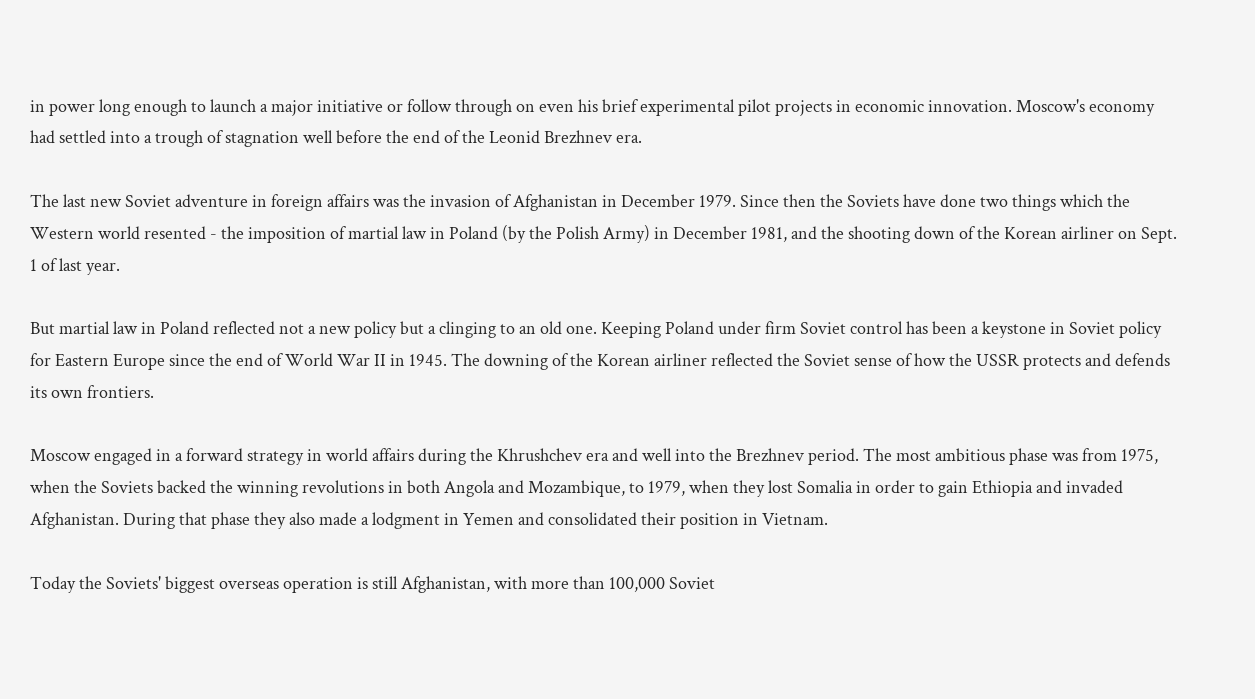in power long enough to launch a major initiative or follow through on even his brief experimental pilot projects in economic innovation. Moscow's economy had settled into a trough of stagnation well before the end of the Leonid Brezhnev era.

The last new Soviet adventure in foreign affairs was the invasion of Afghanistan in December 1979. Since then the Soviets have done two things which the Western world resented - the imposition of martial law in Poland (by the Polish Army) in December 1981, and the shooting down of the Korean airliner on Sept. 1 of last year.

But martial law in Poland reflected not a new policy but a clinging to an old one. Keeping Poland under firm Soviet control has been a keystone in Soviet policy for Eastern Europe since the end of World War II in 1945. The downing of the Korean airliner reflected the Soviet sense of how the USSR protects and defends its own frontiers.

Moscow engaged in a forward strategy in world affairs during the Khrushchev era and well into the Brezhnev period. The most ambitious phase was from 1975, when the Soviets backed the winning revolutions in both Angola and Mozambique, to 1979, when they lost Somalia in order to gain Ethiopia and invaded Afghanistan. During that phase they also made a lodgment in Yemen and consolidated their position in Vietnam.

Today the Soviets' biggest overseas operation is still Afghanistan, with more than 100,000 Soviet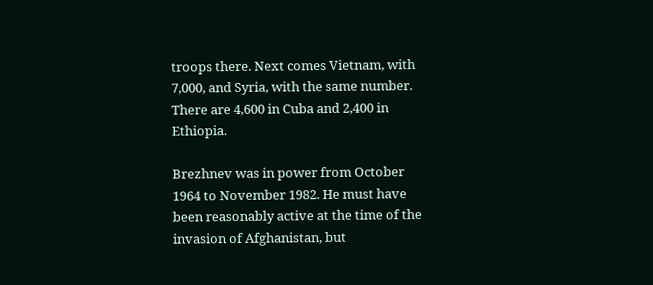troops there. Next comes Vietnam, with 7,000, and Syria, with the same number. There are 4,600 in Cuba and 2,400 in Ethiopia.

Brezhnev was in power from October 1964 to November 1982. He must have been reasonably active at the time of the invasion of Afghanistan, but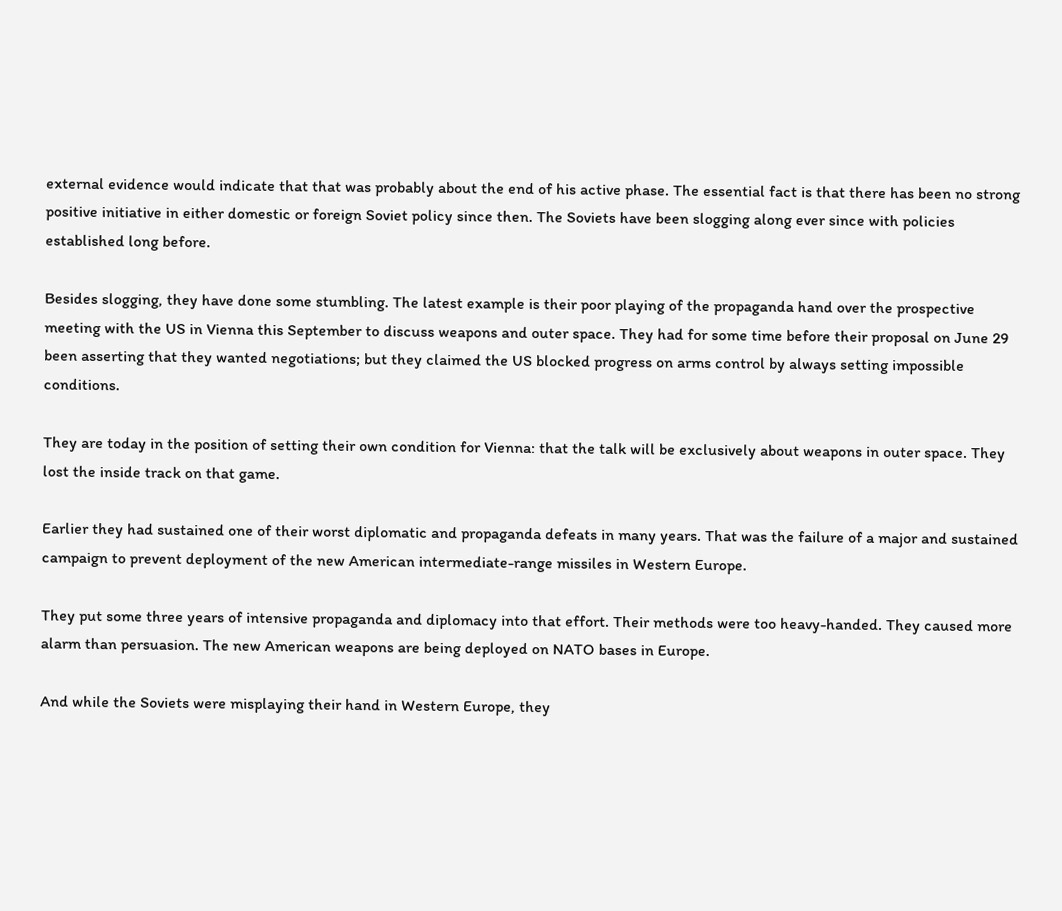external evidence would indicate that that was probably about the end of his active phase. The essential fact is that there has been no strong positive initiative in either domestic or foreign Soviet policy since then. The Soviets have been slogging along ever since with policies established long before.

Besides slogging, they have done some stumbling. The latest example is their poor playing of the propaganda hand over the prospective meeting with the US in Vienna this September to discuss weapons and outer space. They had for some time before their proposal on June 29 been asserting that they wanted negotiations; but they claimed the US blocked progress on arms control by always setting impossible conditions.

They are today in the position of setting their own condition for Vienna: that the talk will be exclusively about weapons in outer space. They lost the inside track on that game.

Earlier they had sustained one of their worst diplomatic and propaganda defeats in many years. That was the failure of a major and sustained campaign to prevent deployment of the new American intermediate-range missiles in Western Europe.

They put some three years of intensive propaganda and diplomacy into that effort. Their methods were too heavy-handed. They caused more alarm than persuasion. The new American weapons are being deployed on NATO bases in Europe.

And while the Soviets were misplaying their hand in Western Europe, they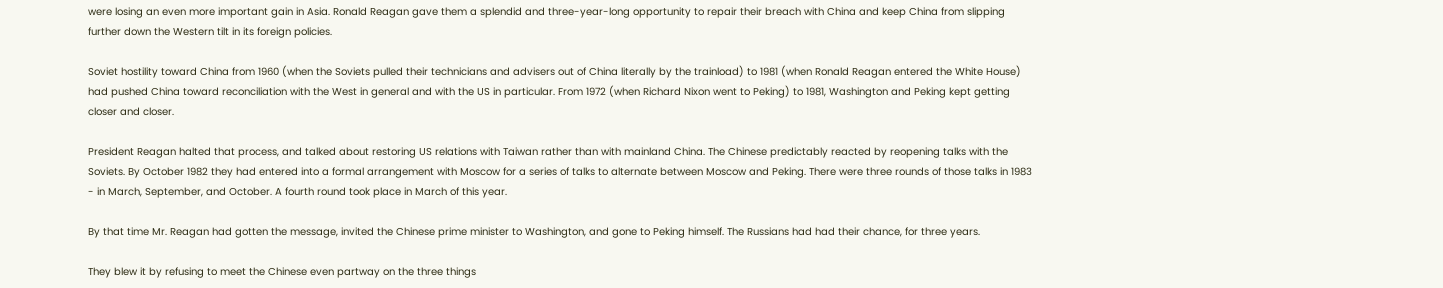were losing an even more important gain in Asia. Ronald Reagan gave them a splendid and three-year-long opportunity to repair their breach with China and keep China from slipping further down the Western tilt in its foreign policies.

Soviet hostility toward China from 1960 (when the Soviets pulled their technicians and advisers out of China literally by the trainload) to 1981 (when Ronald Reagan entered the White House) had pushed China toward reconciliation with the West in general and with the US in particular. From 1972 (when Richard Nixon went to Peking) to 1981, Washington and Peking kept getting closer and closer.

President Reagan halted that process, and talked about restoring US relations with Taiwan rather than with mainland China. The Chinese predictably reacted by reopening talks with the Soviets. By October 1982 they had entered into a formal arrangement with Moscow for a series of talks to alternate between Moscow and Peking. There were three rounds of those talks in 1983 - in March, September, and October. A fourth round took place in March of this year.

By that time Mr. Reagan had gotten the message, invited the Chinese prime minister to Washington, and gone to Peking himself. The Russians had had their chance, for three years.

They blew it by refusing to meet the Chinese even partway on the three things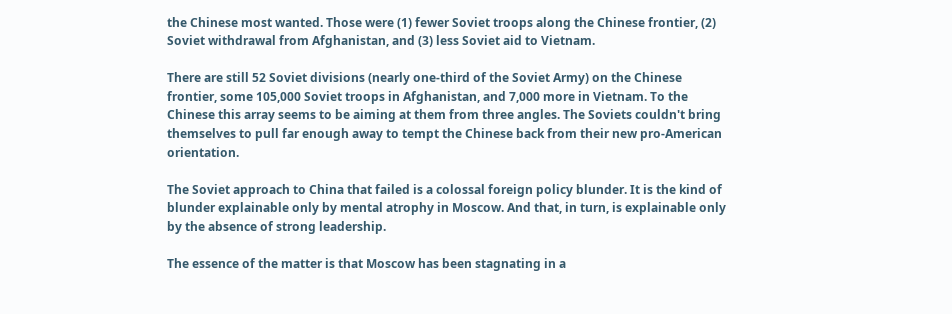the Chinese most wanted. Those were (1) fewer Soviet troops along the Chinese frontier, (2) Soviet withdrawal from Afghanistan, and (3) less Soviet aid to Vietnam.

There are still 52 Soviet divisions (nearly one-third of the Soviet Army) on the Chinese frontier, some 105,000 Soviet troops in Afghanistan, and 7,000 more in Vietnam. To the Chinese this array seems to be aiming at them from three angles. The Soviets couldn't bring themselves to pull far enough away to tempt the Chinese back from their new pro-American orientation.

The Soviet approach to China that failed is a colossal foreign policy blunder. It is the kind of blunder explainable only by mental atrophy in Moscow. And that, in turn, is explainable only by the absence of strong leadership.

The essence of the matter is that Moscow has been stagnating in a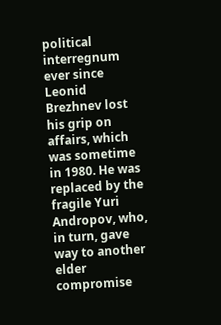political interregnum ever since Leonid Brezhnev lost his grip on affairs, which was sometime in 1980. He was replaced by the fragile Yuri Andropov, who, in turn, gave way to another elder compromise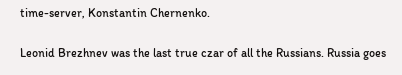time-server, Konstantin Chernenko.

Leonid Brezhnev was the last true czar of all the Russians. Russia goes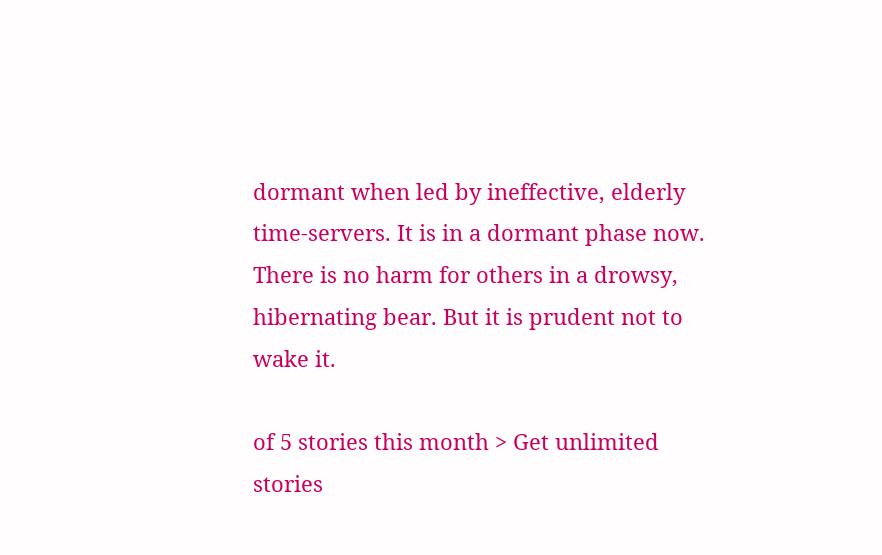dormant when led by ineffective, elderly time-servers. It is in a dormant phase now. There is no harm for others in a drowsy, hibernating bear. But it is prudent not to wake it.

of 5 stories this month > Get unlimited stories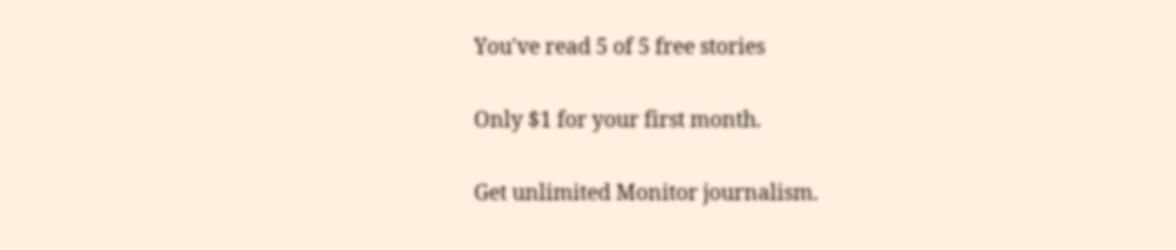You've read 5 of 5 free stories

Only $1 for your first month.

Get unlimited Monitor journalism.